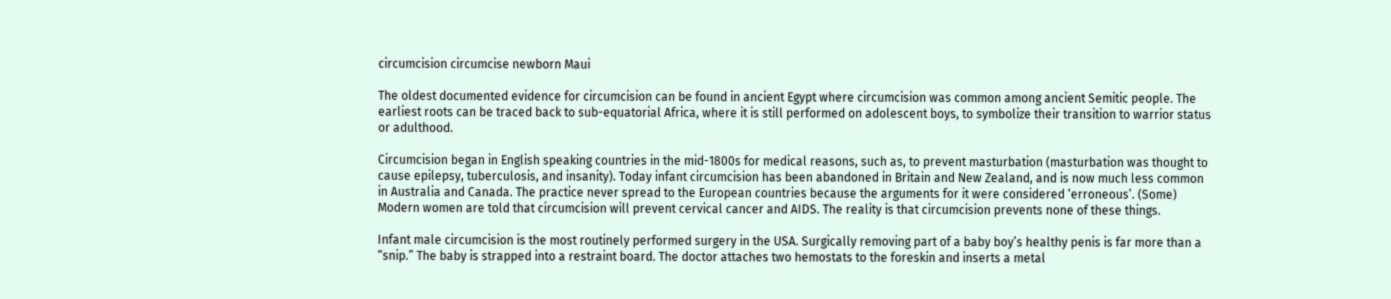circumcision circumcise newborn Maui

The oldest documented evidence for circumcision can be found in ancient Egypt where circumcision was common among ancient Semitic people. The earliest roots can be traced back to sub-equatorial Africa, where it is still performed on adolescent boys, to symbolize their transition to warrior status or adulthood.

Circumcision began in English speaking countries in the mid-1800s for medical reasons, such as, to prevent masturbation (masturbation was thought to cause epilepsy, tuberculosis, and insanity). Today infant circumcision has been abandoned in Britain and New Zealand, and is now much less common in Australia and Canada. The practice never spread to the European countries because the arguments for it were considered ‘erroneous’. (Some) Modern women are told that circumcision will prevent cervical cancer and AIDS. The reality is that circumcision prevents none of these things.

Infant male circumcision is the most routinely performed surgery in the USA. Surgically removing part of a baby boy’s healthy penis is far more than a “snip.” The baby is strapped into a restraint board. The doctor attaches two hemostats to the foreskin and inserts a metal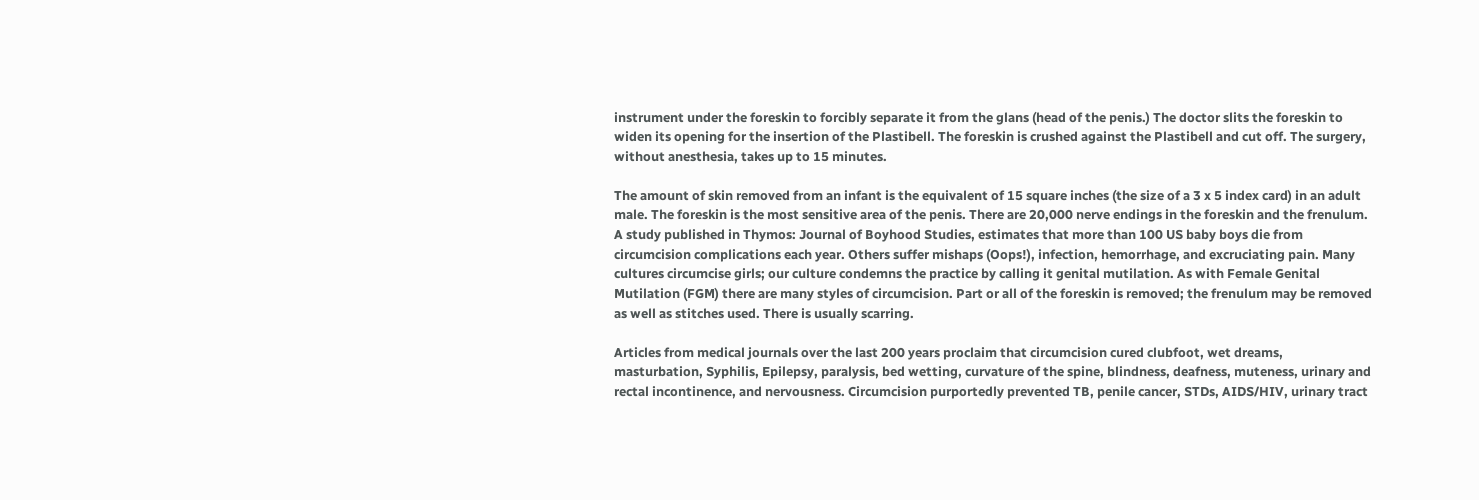instrument under the foreskin to forcibly separate it from the glans (head of the penis.) The doctor slits the foreskin to widen its opening for the insertion of the Plastibell. The foreskin is crushed against the Plastibell and cut off. The surgery, without anesthesia, takes up to 15 minutes.

The amount of skin removed from an infant is the equivalent of 15 square inches (the size of a 3 x 5 index card) in an adult male. The foreskin is the most sensitive area of the penis. There are 20,000 nerve endings in the foreskin and the frenulum. A study published in Thymos: Journal of Boyhood Studies, estimates that more than 100 US baby boys die from circumcision complications each year. Others suffer mishaps (Oops!), infection, hemorrhage, and excruciating pain. Many cultures circumcise girls; our culture condemns the practice by calling it genital mutilation. As with Female Genital Mutilation (FGM) there are many styles of circumcision. Part or all of the foreskin is removed; the frenulum may be removed as well as stitches used. There is usually scarring.

Articles from medical journals over the last 200 years proclaim that circumcision cured clubfoot, wet dreams, masturbation, Syphilis, Epilepsy, paralysis, bed wetting, curvature of the spine, blindness, deafness, muteness, urinary and rectal incontinence, and nervousness. Circumcision purportedly prevented TB, penile cancer, STDs, AIDS/HIV, urinary tract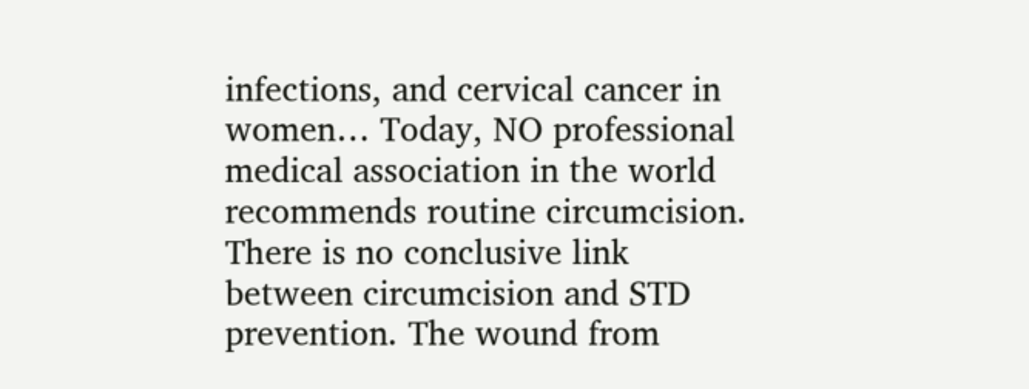infections, and cervical cancer in women… Today, NO professional medical association in the world recommends routine circumcision. There is no conclusive link between circumcision and STD prevention. The wound from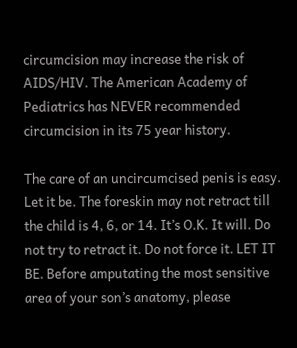circumcision may increase the risk of AIDS/HIV. The American Academy of Pediatrics has NEVER recommended circumcision in its 75 year history.

The care of an uncircumcised penis is easy. Let it be. The foreskin may not retract till the child is 4, 6, or 14. It’s O.K. It will. Do not try to retract it. Do not force it. LET IT BE. Before amputating the most sensitive area of your son’s anatomy, please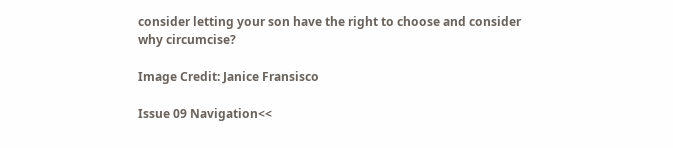consider letting your son have the right to choose and consider why circumcise?

Image Credit: Janice Fransisco

Issue 09 Navigation<<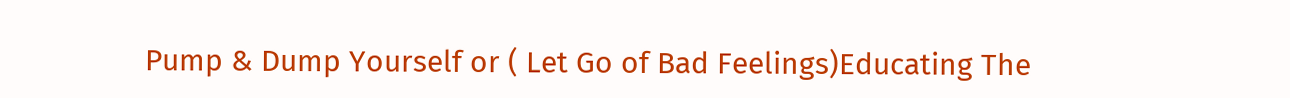Pump & Dump Yourself or ( Let Go of Bad Feelings)Educating The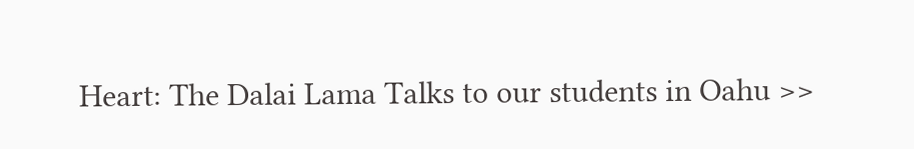Heart: The Dalai Lama Talks to our students in Oahu >>